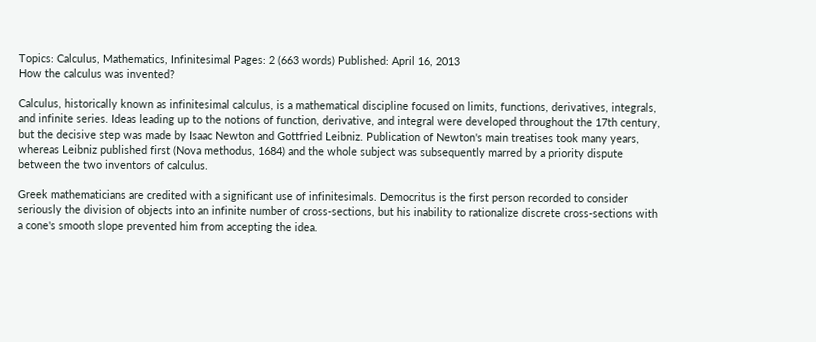Topics: Calculus, Mathematics, Infinitesimal Pages: 2 (663 words) Published: April 16, 2013
How the calculus was invented?

Calculus, historically known as infinitesimal calculus, is a mathematical discipline focused on limits, functions, derivatives, integrals, and infinite series. Ideas leading up to the notions of function, derivative, and integral were developed throughout the 17th century, but the decisive step was made by Isaac Newton and Gottfried Leibniz. Publication of Newton's main treatises took many years, whereas Leibniz published first (Nova methodus, 1684) and the whole subject was subsequently marred by a priority dispute between the two inventors of calculus.

Greek mathematicians are credited with a significant use of infinitesimals. Democritus is the first person recorded to consider seriously the division of objects into an infinite number of cross-sections, but his inability to rationalize discrete cross-sections with a cone's smooth slope prevented him from accepting the idea.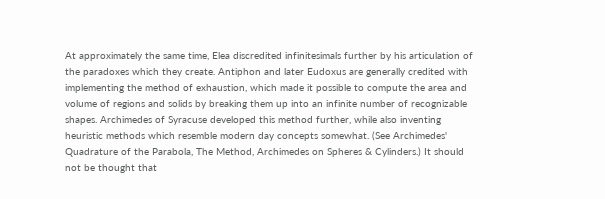At approximately the same time, Elea discredited infinitesimals further by his articulation of the paradoxes which they create. Antiphon and later Eudoxus are generally credited with implementing the method of exhaustion, which made it possible to compute the area and volume of regions and solids by breaking them up into an infinite number of recognizable shapes. Archimedes of Syracuse developed this method further, while also inventing heuristic methods which resemble modern day concepts somewhat. (See Archimedes' Quadrature of the Parabola, The Method, Archimedes on Spheres & Cylinders.) It should not be thought that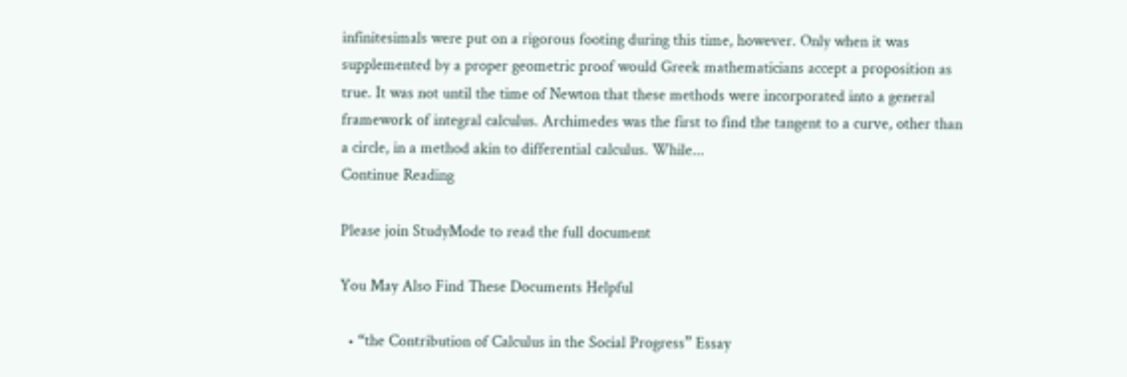infinitesimals were put on a rigorous footing during this time, however. Only when it was supplemented by a proper geometric proof would Greek mathematicians accept a proposition as true. It was not until the time of Newton that these methods were incorporated into a general framework of integral calculus. Archimedes was the first to find the tangent to a curve, other than a circle, in a method akin to differential calculus. While...
Continue Reading

Please join StudyMode to read the full document

You May Also Find These Documents Helpful

  • “the Contribution of Calculus in the Social Progress” Essay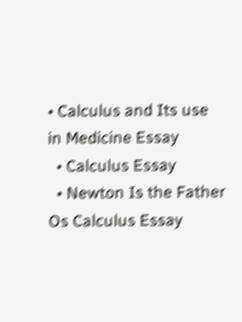• Calculus and Its use in Medicine Essay
  • Calculus Essay
  • Newton Is the Father Os Calculus Essay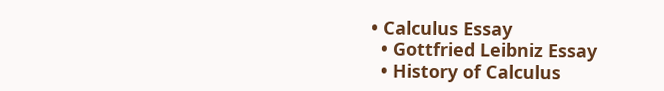• Calculus Essay
  • Gottfried Leibniz Essay
  • History of Calculus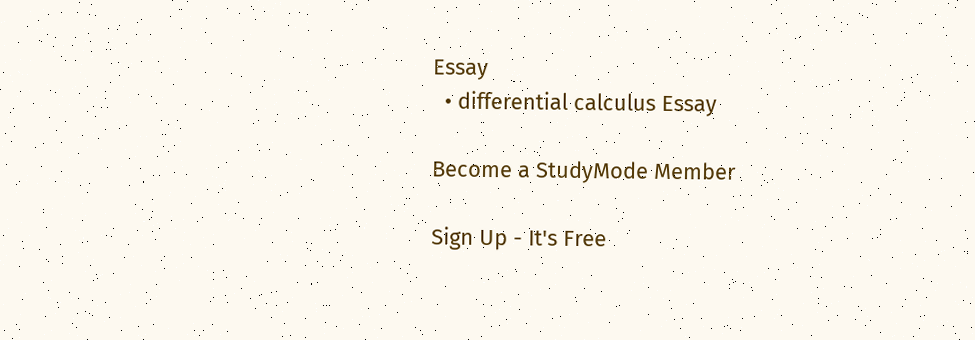Essay
  • differential calculus Essay

Become a StudyMode Member

Sign Up - It's Free